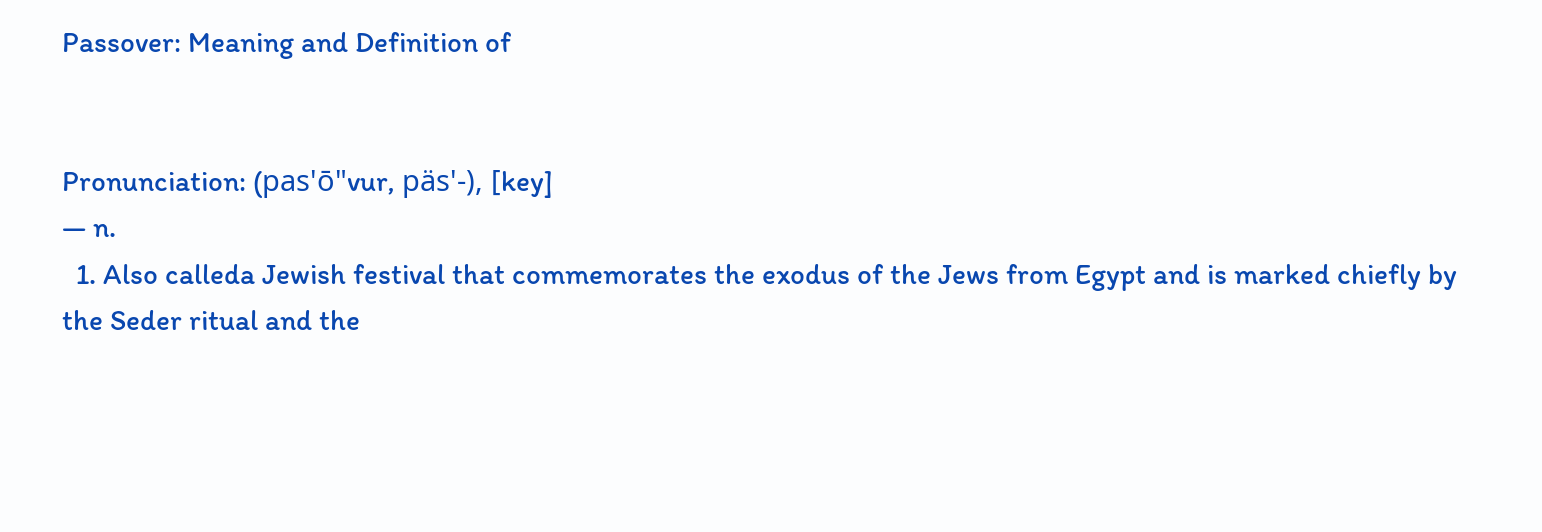Passover: Meaning and Definition of


Pronunciation: (pas'ō"vur, päs'-), [key]
— n.
  1. Also calleda Jewish festival that commemorates the exodus of the Jews from Egypt and is marked chiefly by the Seder ritual and the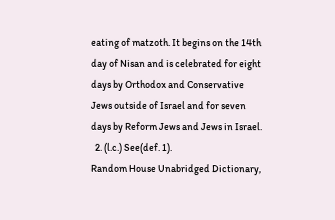eating of matzoth. It begins on the 14th day of Nisan and is celebrated for eight days by Orthodox and Conservative Jews outside of Israel and for seven days by Reform Jews and Jews in Israel.
  2. (l.c.) See(def. 1).
Random House Unabridged Dictionary,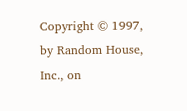Copyright © 1997, by Random House, Inc., on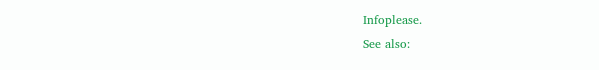Infoplease.
See also: